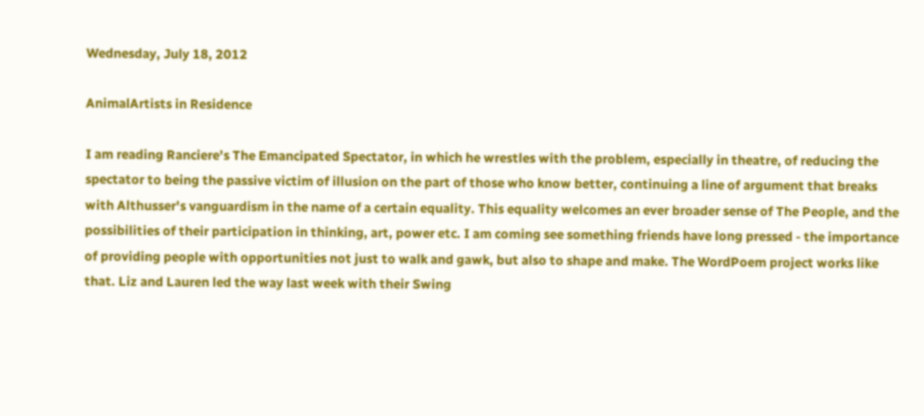Wednesday, July 18, 2012

AnimalArtists in Residence

I am reading Ranciere's The Emancipated Spectator, in which he wrestles with the problem, especially in theatre, of reducing the spectator to being the passive victim of illusion on the part of those who know better, continuing a line of argument that breaks with Althusser's vanguardism in the name of a certain equality. This equality welcomes an ever broader sense of The People, and the possibilities of their participation in thinking, art, power etc. I am coming see something friends have long pressed - the importance of providing people with opportunities not just to walk and gawk, but also to shape and make. The WordPoem project works like that. Liz and Lauren led the way last week with their Swing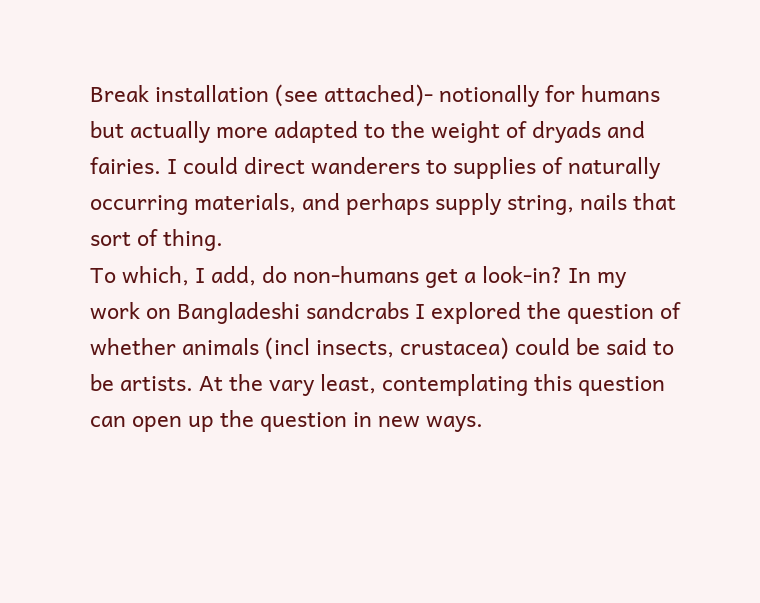Break installation (see attached)- notionally for humans but actually more adapted to the weight of dryads and fairies. I could direct wanderers to supplies of naturally occurring materials, and perhaps supply string, nails that sort of thing.
To which, I add, do non-humans get a look-in? In my work on Bangladeshi sandcrabs I explored the question of whether animals (incl insects, crustacea) could be said to be artists. At the vary least, contemplating this question can open up the question in new ways.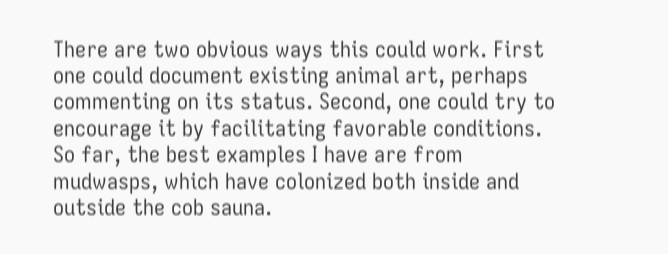There are two obvious ways this could work. First one could document existing animal art, perhaps commenting on its status. Second, one could try to encourage it by facilitating favorable conditions. So far, the best examples I have are from mudwasps, which have colonized both inside and outside the cob sauna.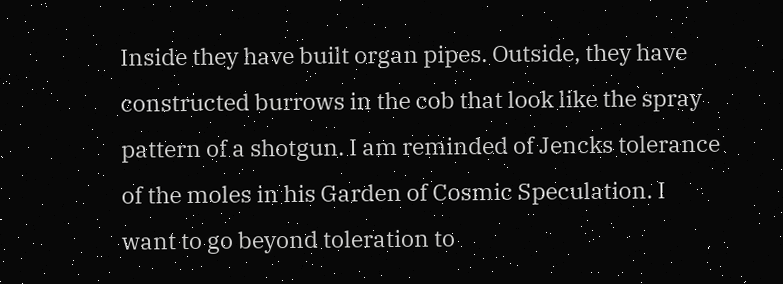Inside they have built organ pipes. Outside, they have constructed burrows in the cob that look like the spray pattern of a shotgun. I am reminded of Jencks tolerance of the moles in his Garden of Cosmic Speculation. I want to go beyond toleration to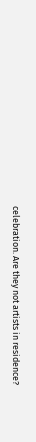celebration. Are they not artists in residence?